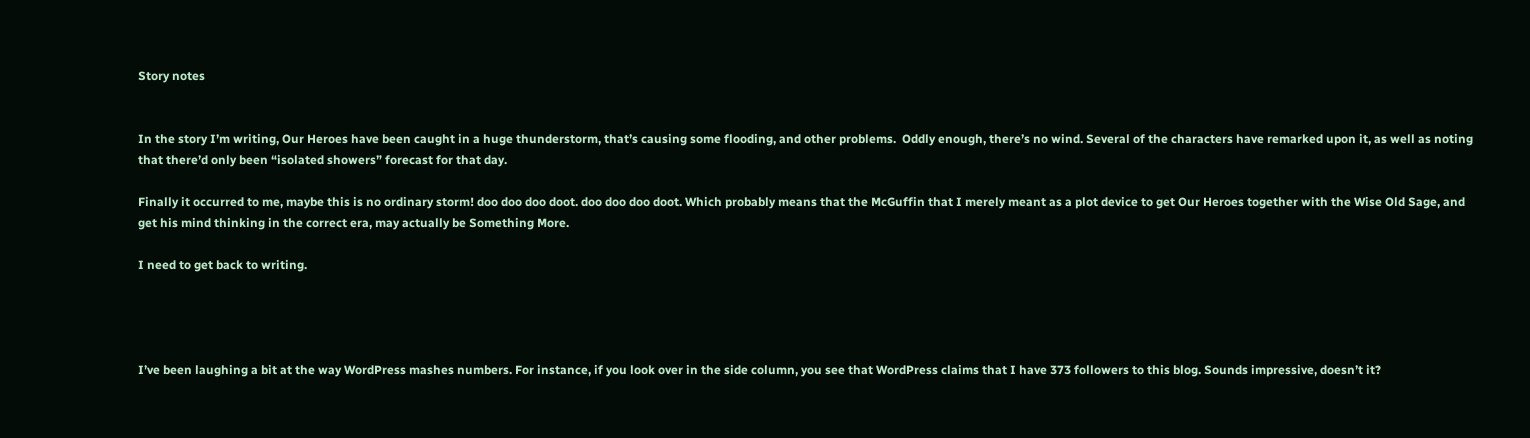Story notes


In the story I’m writing, Our Heroes have been caught in a huge thunderstorm, that’s causing some flooding, and other problems.  Oddly enough, there’s no wind. Several of the characters have remarked upon it, as well as noting that there’d only been “isolated showers” forecast for that day.

Finally it occurred to me, maybe this is no ordinary storm! doo doo doo doot. doo doo doo doot. Which probably means that the McGuffin that I merely meant as a plot device to get Our Heroes together with the Wise Old Sage, and get his mind thinking in the correct era, may actually be Something More.

I need to get back to writing.




I’ve been laughing a bit at the way WordPress mashes numbers. For instance, if you look over in the side column, you see that WordPress claims that I have 373 followers to this blog. Sounds impressive, doesn’t it?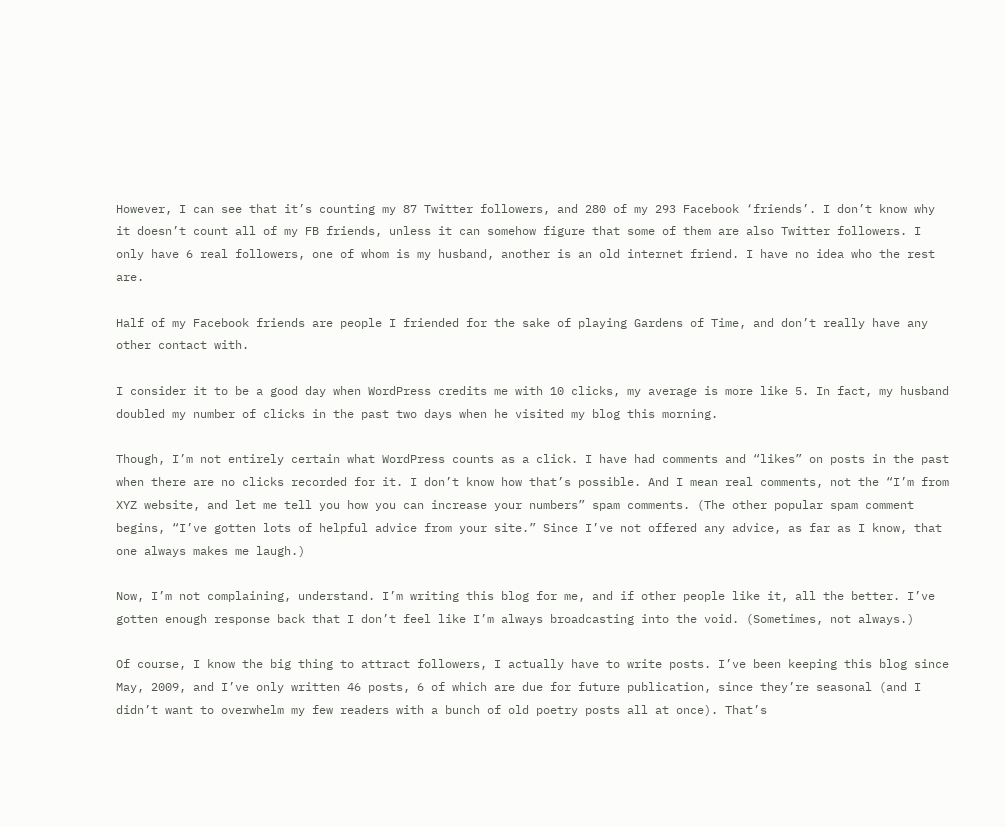However, I can see that it’s counting my 87 Twitter followers, and 280 of my 293 Facebook ‘friends’. I don’t know why it doesn’t count all of my FB friends, unless it can somehow figure that some of them are also Twitter followers. I only have 6 real followers, one of whom is my husband, another is an old internet friend. I have no idea who the rest are.

Half of my Facebook friends are people I friended for the sake of playing Gardens of Time, and don’t really have any other contact with.

I consider it to be a good day when WordPress credits me with 10 clicks, my average is more like 5. In fact, my husband doubled my number of clicks in the past two days when he visited my blog this morning.

Though, I’m not entirely certain what WordPress counts as a click. I have had comments and “likes” on posts in the past when there are no clicks recorded for it. I don’t know how that’s possible. And I mean real comments, not the “I’m from XYZ website, and let me tell you how you can increase your numbers” spam comments. (The other popular spam comment begins, “I’ve gotten lots of helpful advice from your site.” Since I’ve not offered any advice, as far as I know, that one always makes me laugh.)

Now, I’m not complaining, understand. I’m writing this blog for me, and if other people like it, all the better. I’ve gotten enough response back that I don’t feel like I’m always broadcasting into the void. (Sometimes, not always.)

Of course, I know the big thing to attract followers, I actually have to write posts. I’ve been keeping this blog since May, 2009, and I’ve only written 46 posts, 6 of which are due for future publication, since they’re seasonal (and I didn’t want to overwhelm my few readers with a bunch of old poetry posts all at once). That’s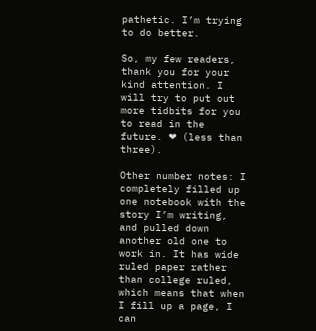pathetic. I’m trying to do better.

So, my few readers, thank you for your kind attention. I will try to put out more tidbits for you to read in the future. ❤ (less than three).

Other number notes: I completely filled up one notebook with the story I’m writing, and pulled down another old one to work in. It has wide ruled paper rather than college ruled, which means that when I fill up a page, I can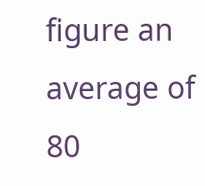figure an average of 80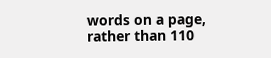words on a page, rather than 110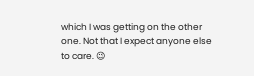which I was getting on the other one. Not that I expect anyone else to care. 😉